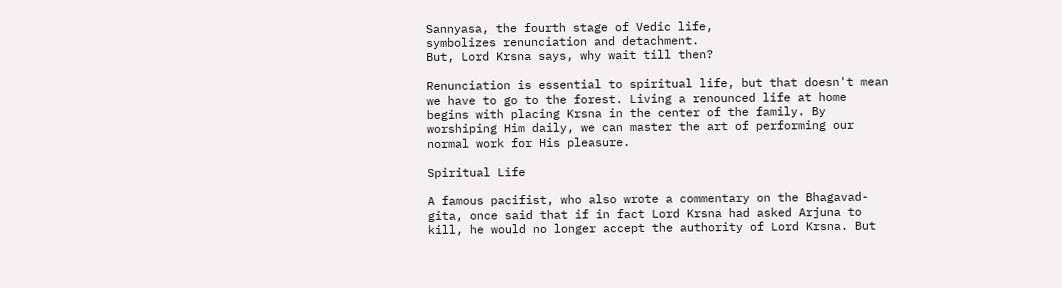Sannyasa, the fourth stage of Vedic life,
symbolizes renunciation and detachment.
But, Lord Krsna says, why wait till then?

Renunciation is essential to spiritual life, but that doesn't mean we have to go to the forest. Living a renounced life at home begins with placing Krsna in the center of the family. By worshiping Him daily, we can master the art of performing our normal work for His pleasure.

Spiritual Life

A famous pacifist, who also wrote a commentary on the Bhagavad-gita, once said that if in fact Lord Krsna had asked Arjuna to kill, he would no longer accept the authority of Lord Krsna. But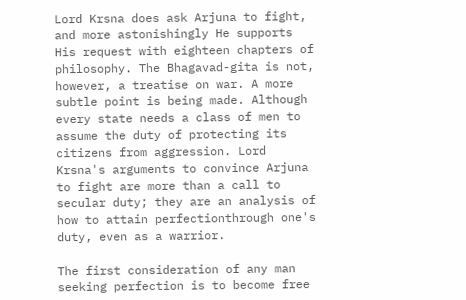Lord Krsna does ask Arjuna to fight, and more astonishingly He supports His request with eighteen chapters of philosophy. The Bhagavad-gita is not, however, a treatise on war. A more subtle point is being made. Although every state needs a class of men to assume the duty of protecting its citizens from aggression. Lord Krsna's arguments to convince Arjuna to fight are more than a call to secular duty; they are an analysis of how to attain perfectionthrough one's duty, even as a warrior.

The first consideration of any man seeking perfection is to become free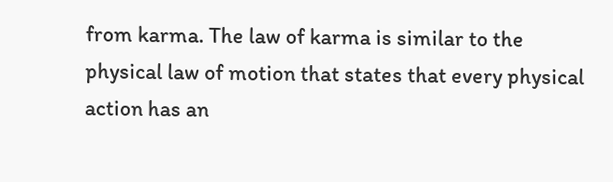from karma. The law of karma is similar to the physical law of motion that states that every physical action has an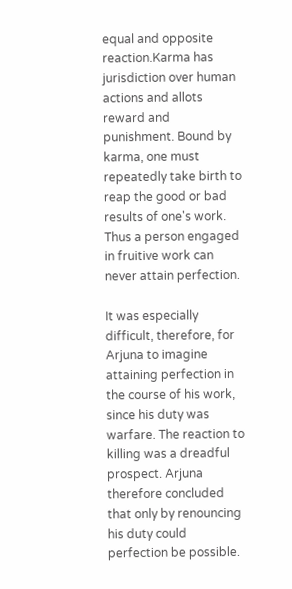equal and opposite reaction.Karma has jurisdiction over human actions and allots reward and punishment. Bound by karma, one must repeatedly take birth to reap the good or bad results of one's work. Thus a person engaged in fruitive work can never attain perfection.

It was especially difficult, therefore, for Arjuna to imagine attaining perfection in the course of his work, since his duty was warfare. The reaction to killing was a dreadful prospect. Arjuna therefore concluded that only by renouncing his duty could perfection be possible.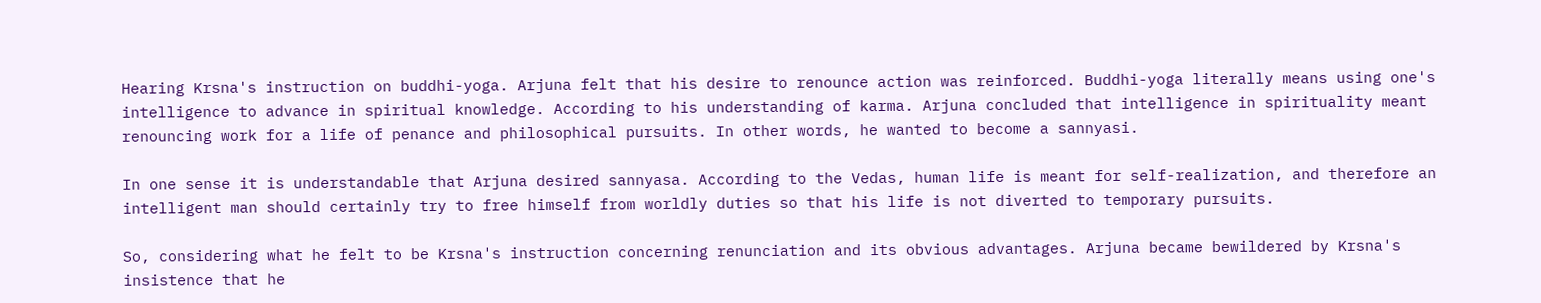Hearing Krsna's instruction on buddhi-yoga. Arjuna felt that his desire to renounce action was reinforced. Buddhi-yoga literally means using one's intelligence to advance in spiritual knowledge. According to his understanding of karma. Arjuna concluded that intelligence in spirituality meant renouncing work for a life of penance and philosophical pursuits. In other words, he wanted to become a sannyasi.

In one sense it is understandable that Arjuna desired sannyasa. According to the Vedas, human life is meant for self-realization, and therefore an intelligent man should certainly try to free himself from worldly duties so that his life is not diverted to temporary pursuits.

So, considering what he felt to be Krsna's instruction concerning renunciation and its obvious advantages. Arjuna became bewildered by Krsna's insistence that he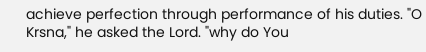achieve perfection through performance of his duties. "O Krsna," he asked the Lord. "why do You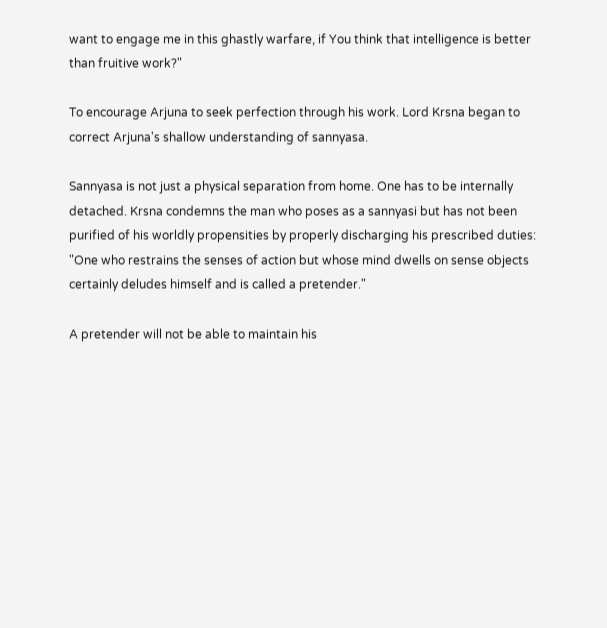want to engage me in this ghastly warfare, if You think that intelligence is better than fruitive work?"

To encourage Arjuna to seek perfection through his work. Lord Krsna began to correct Arjuna's shallow understanding of sannyasa.

Sannyasa is not just a physical separation from home. One has to be internally detached. Krsna condemns the man who poses as a sannyasi but has not been purified of his worldly propensities by properly discharging his prescribed duties: "One who restrains the senses of action but whose mind dwells on sense objects certainly deludes himself and is called a pretender."

A pretender will not be able to maintain his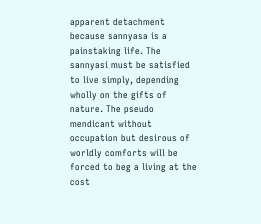apparent detachment because sannyasa is a painstaking life. The sannyasi must be satisfied to live simply, depending wholly on the gifts of nature. The pseudo mendicant without occupation but desirous of worldly comforts will be forced to beg a living at the cost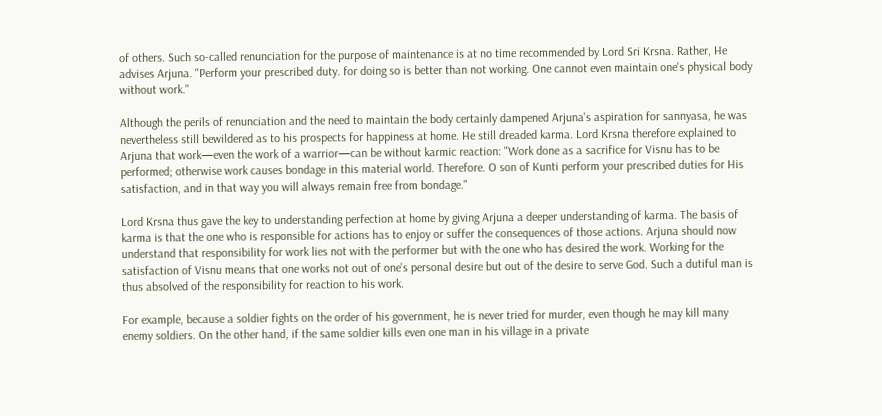of others. Such so-called renunciation for the purpose of maintenance is at no time recommended by Lord Sri Krsna. Rather, He advises Arjuna. "Perform your prescribed duty. for doing so is better than not working. One cannot even maintain one's physical body without work."

Although the perils of renunciation and the need to maintain the body certainly dampened Arjuna's aspiration for sannyasa, he was nevertheless still bewildered as to his prospects for happiness at home. He still dreaded karma. Lord Krsna therefore explained to Arjuna that work—even the work of a warrior—can be without karmic reaction: "Work done as a sacrifice for Visnu has to be performed; otherwise work causes bondage in this material world. Therefore. O son of Kunti perform your prescribed duties for His satisfaction, and in that way you will always remain free from bondage."

Lord Krsna thus gave the key to understanding perfection at home by giving Arjuna a deeper understanding of karma. The basis of karma is that the one who is responsible for actions has to enjoy or suffer the consequences of those actions. Arjuna should now understand that responsibility for work lies not with the performer but with the one who has desired the work. Working for the satisfaction of Visnu means that one works not out of one's personal desire but out of the desire to serve God. Such a dutiful man is thus absolved of the responsibility for reaction to his work.

For example, because a soldier fights on the order of his government, he is never tried for murder, even though he may kill many enemy soldiers. On the other hand, if the same soldier kills even one man in his village in a private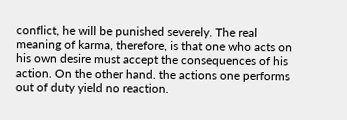conflict, he will be punished severely. The real meaning of karma, therefore, is that one who acts on his own desire must accept the consequences of his action. On the other hand. the actions one performs out of duty yield no reaction.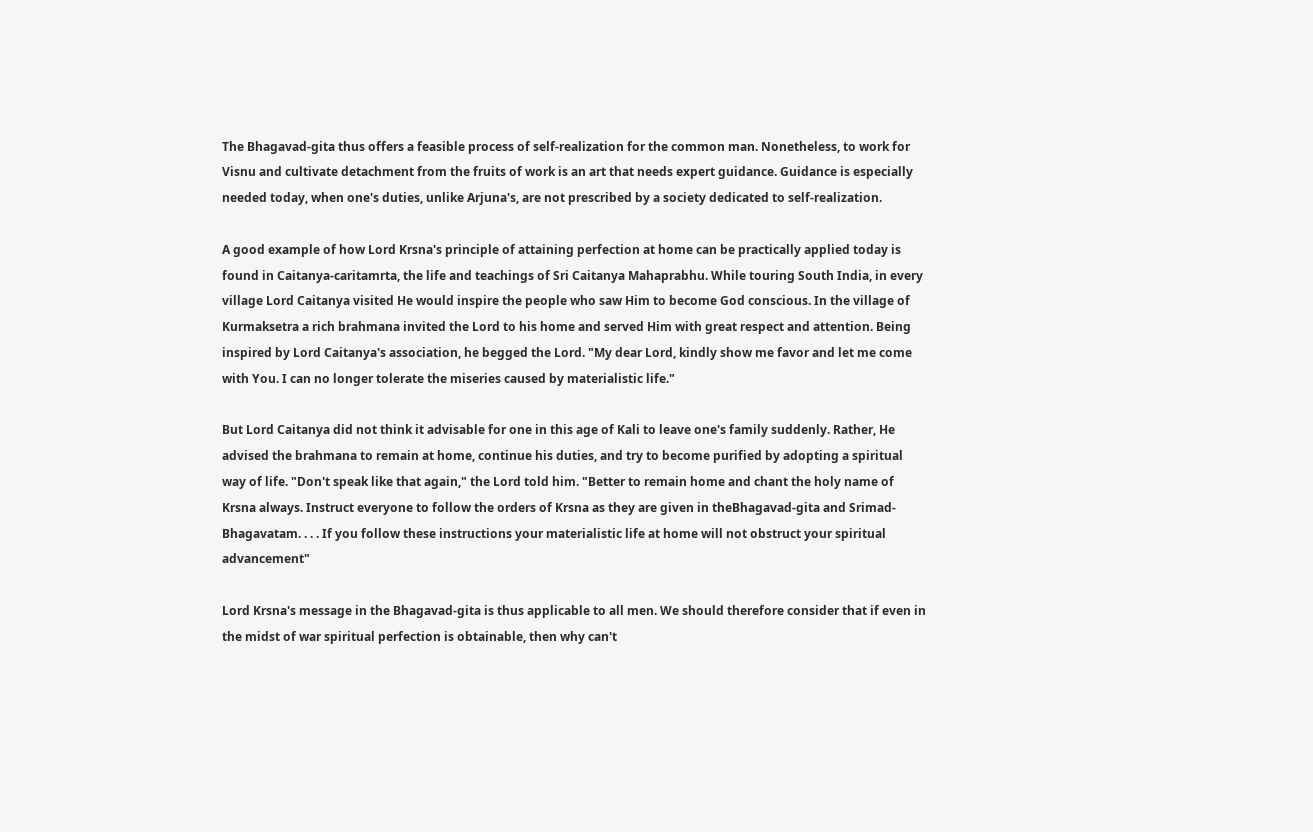The Bhagavad-gita thus offers a feasible process of self-realization for the common man. Nonetheless, to work for Visnu and cultivate detachment from the fruits of work is an art that needs expert guidance. Guidance is especially needed today, when one's duties, unlike Arjuna's, are not prescribed by a society dedicated to self-realization.

A good example of how Lord Krsna's principle of attaining perfection at home can be practically applied today is found in Caitanya-caritamrta, the life and teachings of Sri Caitanya Mahaprabhu. While touring South India, in every village Lord Caitanya visited He would inspire the people who saw Him to become God conscious. In the village of Kurmaksetra a rich brahmana invited the Lord to his home and served Him with great respect and attention. Being inspired by Lord Caitanya's association, he begged the Lord. "My dear Lord, kindly show me favor and let me come with You. I can no longer tolerate the miseries caused by materialistic life."

But Lord Caitanya did not think it advisable for one in this age of Kali to leave one's family suddenly. Rather, He advised the brahmana to remain at home, continue his duties, and try to become purified by adopting a spiritual way of life. "Don't speak like that again," the Lord told him. "Better to remain home and chant the holy name of Krsna always. Instruct everyone to follow the orders of Krsna as they are given in theBhagavad-gita and Srimad-Bhagavatam. . . . If you follow these instructions your materialistic life at home will not obstruct your spiritual advancement"

Lord Krsna's message in the Bhagavad-gita is thus applicable to all men. We should therefore consider that if even in the midst of war spiritual perfection is obtainable, then why can't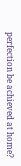perfection be achieved at home?